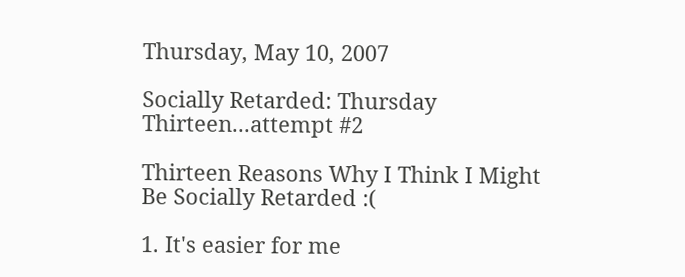Thursday, May 10, 2007

Socially Retarded: Thursday Thirteen...attempt #2

Thirteen Reasons Why I Think I Might Be Socially Retarded :(

1. It's easier for me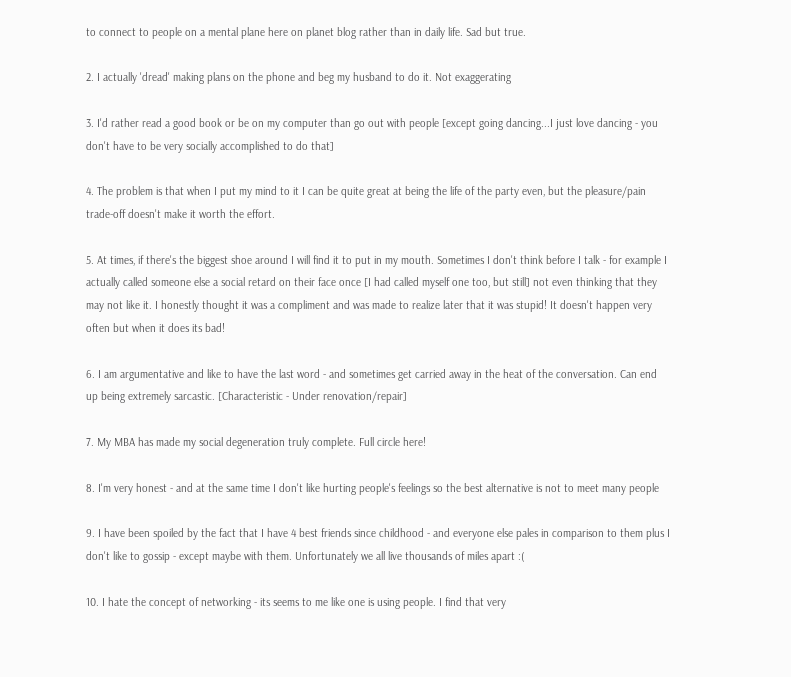to connect to people on a mental plane here on planet blog rather than in daily life. Sad but true.

2. I actually 'dread' making plans on the phone and beg my husband to do it. Not exaggerating

3. I'd rather read a good book or be on my computer than go out with people [except going dancing...I just love dancing - you don't have to be very socially accomplished to do that]

4. The problem is that when I put my mind to it I can be quite great at being the life of the party even, but the pleasure/pain trade-off doesn't make it worth the effort.

5. At times, if there's the biggest shoe around I will find it to put in my mouth. Sometimes I don't think before I talk - for example I actually called someone else a social retard on their face once [I had called myself one too, but still] not even thinking that they may not like it. I honestly thought it was a compliment and was made to realize later that it was stupid! It doesn't happen very often but when it does its bad!

6. I am argumentative and like to have the last word - and sometimes get carried away in the heat of the conversation. Can end up being extremely sarcastic. [Characteristic - Under renovation/repair]

7. My MBA has made my social degeneration truly complete. Full circle here!

8. I'm very honest - and at the same time I don't like hurting people's feelings so the best alternative is not to meet many people

9. I have been spoiled by the fact that I have 4 best friends since childhood - and everyone else pales in comparison to them plus I don't like to gossip - except maybe with them. Unfortunately we all live thousands of miles apart :(

10. I hate the concept of networking - its seems to me like one is using people. I find that very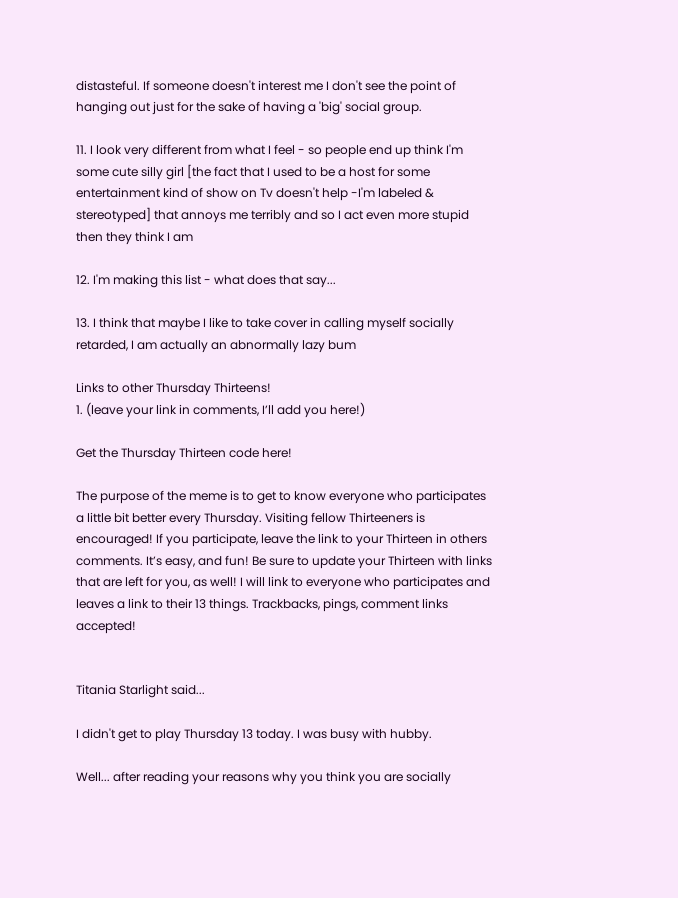distasteful. If someone doesn't interest me I don't see the point of hanging out just for the sake of having a 'big' social group.

11. I look very different from what I feel - so people end up think I'm some cute silly girl [the fact that I used to be a host for some entertainment kind of show on Tv doesn't help -I'm labeled & stereotyped] that annoys me terribly and so I act even more stupid then they think I am

12. I'm making this list - what does that say...

13. I think that maybe I like to take cover in calling myself socially retarded, I am actually an abnormally lazy bum

Links to other Thursday Thirteens!
1. (leave your link in comments, I’ll add you here!)

Get the Thursday Thirteen code here!

The purpose of the meme is to get to know everyone who participates a little bit better every Thursday. Visiting fellow Thirteeners is encouraged! If you participate, leave the link to your Thirteen in others comments. It’s easy, and fun! Be sure to update your Thirteen with links that are left for you, as well! I will link to everyone who participates and leaves a link to their 13 things. Trackbacks, pings, comment links accepted!


Titania Starlight said...

I didn't get to play Thursday 13 today. I was busy with hubby.

Well... after reading your reasons why you think you are socially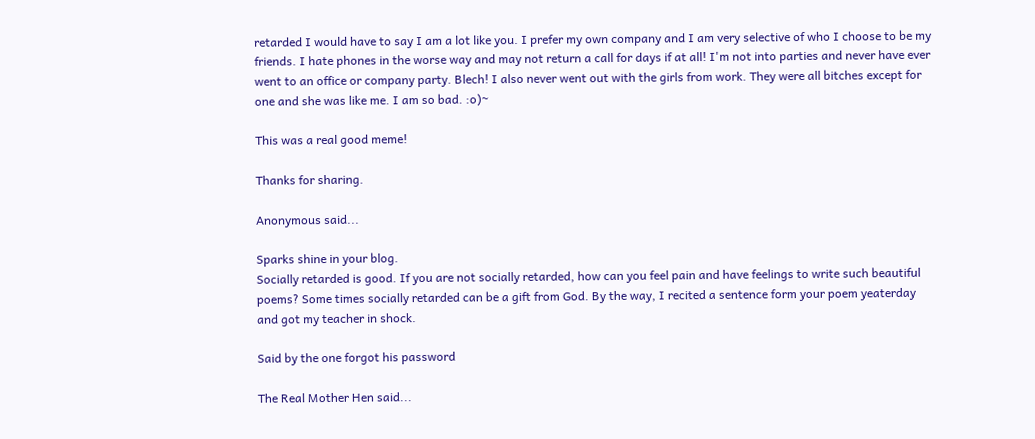retarded I would have to say I am a lot like you. I prefer my own company and I am very selective of who I choose to be my friends. I hate phones in the worse way and may not return a call for days if at all! I'm not into parties and never have ever went to an office or company party. Blech! I also never went out with the girls from work. They were all bitches except for one and she was like me. I am so bad. :o)~

This was a real good meme!

Thanks for sharing.

Anonymous said...

Sparks shine in your blog.
Socially retarded is good. If you are not socially retarded, how can you feel pain and have feelings to write such beautiful poems? Some times socially retarded can be a gift from God. By the way, I recited a sentence form your poem yeaterday and got my teacher in shock.

Said by the one forgot his password

The Real Mother Hen said...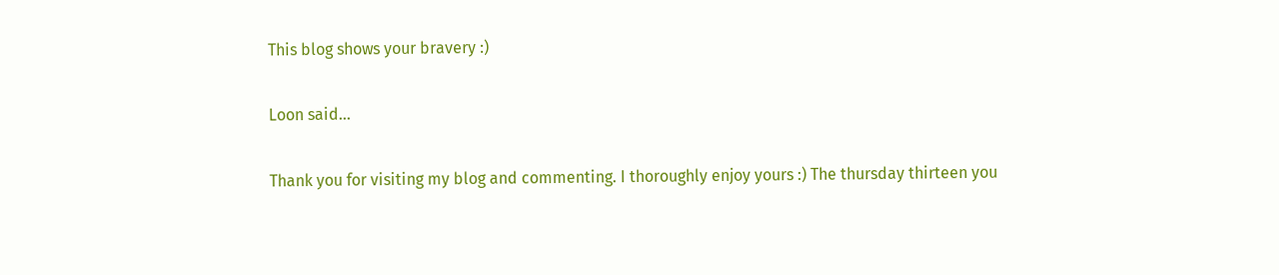This blog shows your bravery :)

Loon said...

Thank you for visiting my blog and commenting. I thoroughly enjoy yours :) The thursday thirteen you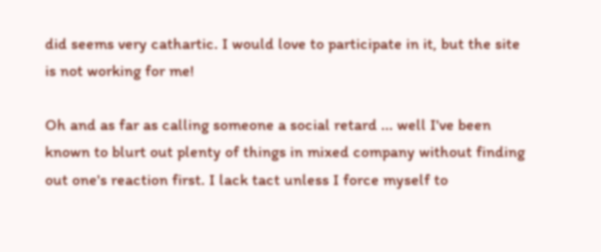did seems very cathartic. I would love to participate in it, but the site is not working for me!

Oh and as far as calling someone a social retard ... well I've been known to blurt out plenty of things in mixed company without finding out one's reaction first. I lack tact unless I force myself to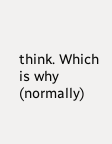think. Which is why (normally)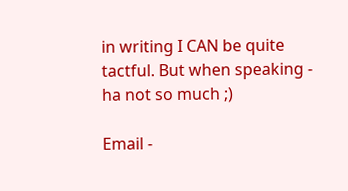in writing I CAN be quite tactful. But when speaking - ha not so much ;)

Email -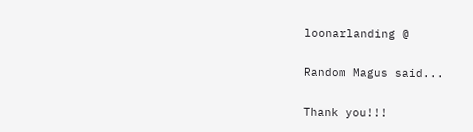loonarlanding @

Random Magus said...

Thank you!!!